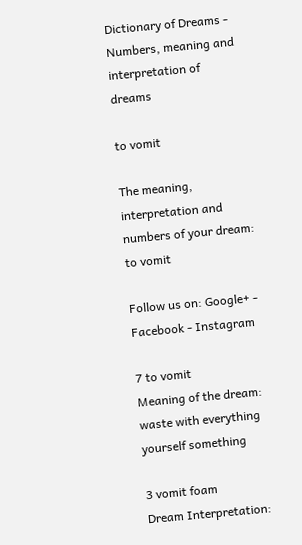Dictionary of Dreams - Numbers, meaning and interpretation of dreams

to vomit

The meaning, interpretation and numbers of your dream: to vomit

Follow us on: Google+ - Facebook - Instagram

7 to vomit
Meaning of the dream:
waste with everything yourself something

3 vomit foam
Dream Interpretation: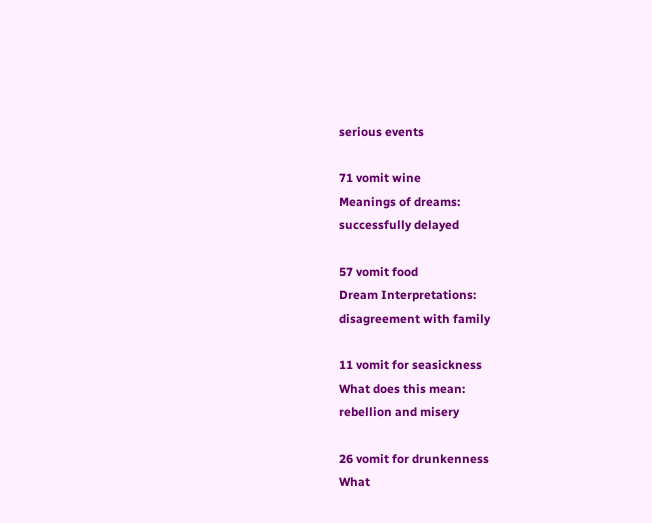serious events

71 vomit wine
Meanings of dreams:
successfully delayed

57 vomit food
Dream Interpretations:
disagreement with family

11 vomit for seasickness
What does this mean:
rebellion and misery

26 vomit for drunkenness
What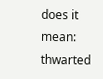does it mean:
thwarted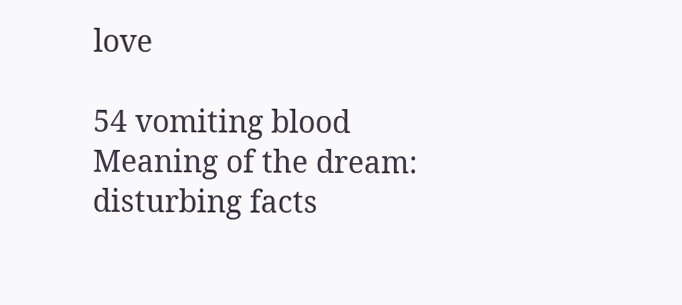love

54 vomiting blood
Meaning of the dream:
disturbing facts